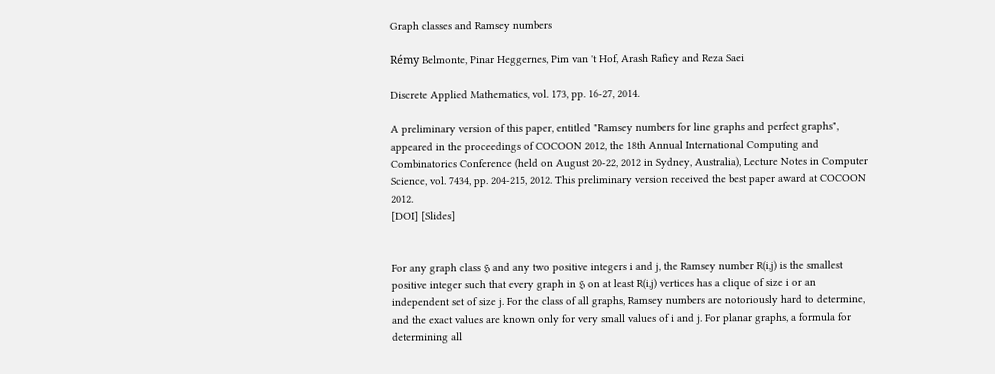Graph classes and Ramsey numbers

Rémy Belmonte, Pinar Heggernes, Pim van 't Hof, Arash Rafiey and Reza Saei

Discrete Applied Mathematics, vol. 173, pp. 16-27, 2014.

A preliminary version of this paper, entitled "Ramsey numbers for line graphs and perfect graphs", appeared in the proceedings of COCOON 2012, the 18th Annual International Computing and Combinatorics Conference (held on August 20-22, 2012 in Sydney, Australia), Lecture Notes in Computer Science, vol. 7434, pp. 204-215, 2012. This preliminary version received the best paper award at COCOON 2012.
[DOI] [Slides]


For any graph class ℌ and any two positive integers i and j, the Ramsey number R(i,j) is the smallest positive integer such that every graph in ℌ on at least R(i,j) vertices has a clique of size i or an independent set of size j. For the class of all graphs, Ramsey numbers are notoriously hard to determine, and the exact values are known only for very small values of i and j. For planar graphs, a formula for determining all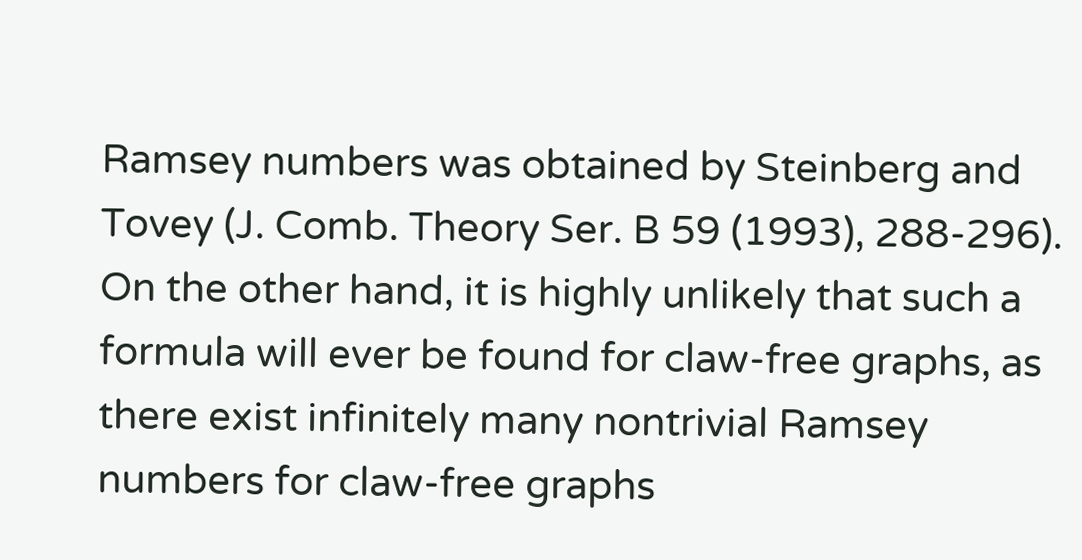Ramsey numbers was obtained by Steinberg and Tovey (J. Comb. Theory Ser. B 59 (1993), 288-296). On the other hand, it is highly unlikely that such a formula will ever be found for claw-free graphs, as there exist infinitely many nontrivial Ramsey numbers for claw-free graphs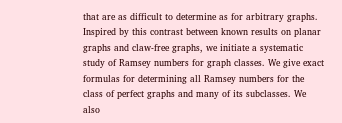that are as difficult to determine as for arbitrary graphs. Inspired by this contrast between known results on planar graphs and claw-free graphs, we initiate a systematic study of Ramsey numbers for graph classes. We give exact formulas for determining all Ramsey numbers for the class of perfect graphs and many of its subclasses. We also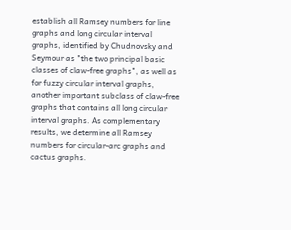establish all Ramsey numbers for line graphs and long circular interval graphs, identified by Chudnovsky and Seymour as "the two principal basic classes of claw-free graphs", as well as for fuzzy circular interval graphs, another important subclass of claw-free graphs that contains all long circular interval graphs. As complementary results, we determine all Ramsey numbers for circular-arc graphs and cactus graphs.